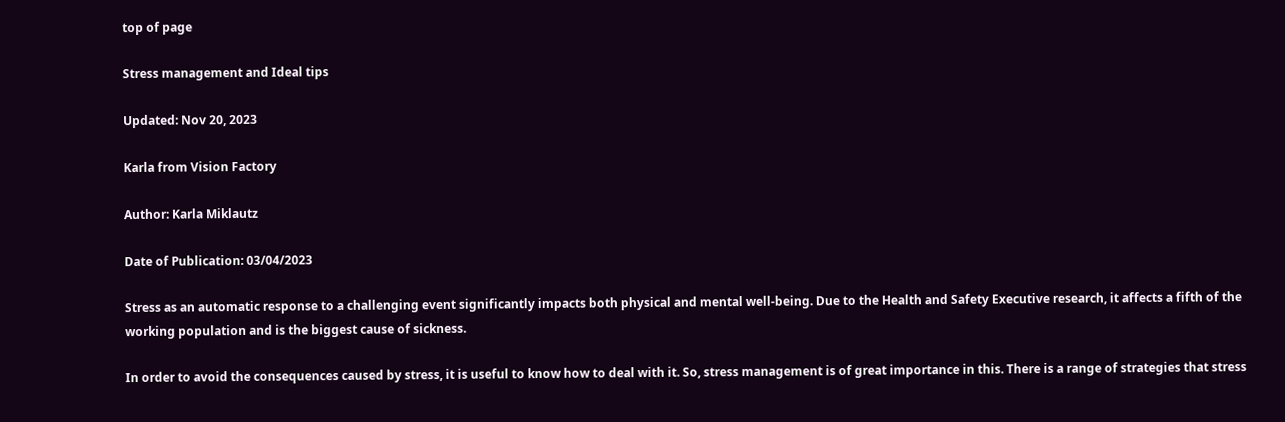top of page

Stress management and Ideal tips

Updated: Nov 20, 2023

Karla from Vision Factory

Author: Karla Miklautz

Date of Publication: 03/04/2023

Stress as an automatic response to a challenging event significantly impacts both physical and mental well-being. Due to the Health and Safety Executive research, it affects a fifth of the working population and is the biggest cause of sickness.

In order to avoid the consequences caused by stress, it is useful to know how to deal with it. So, stress management is of great importance in this. There is a range of strategies that stress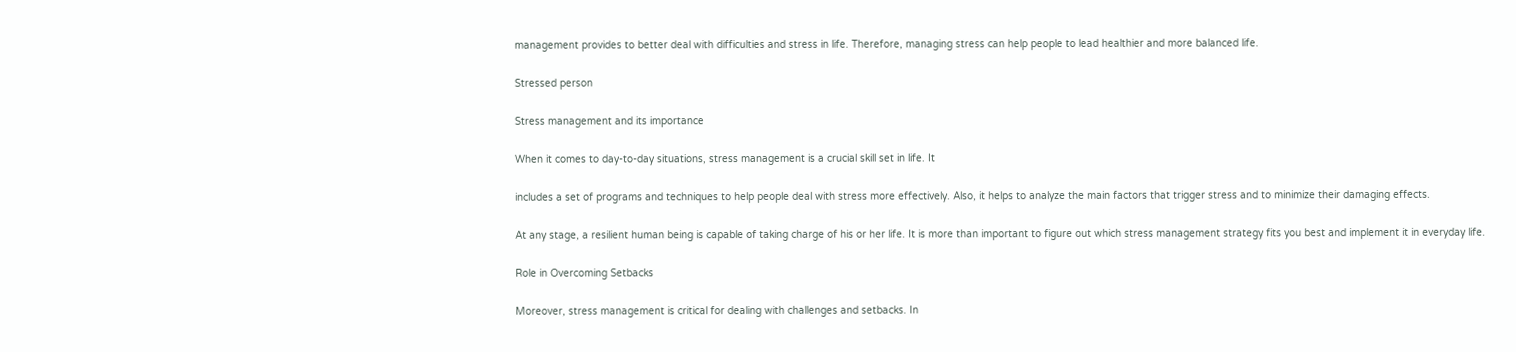management provides to better deal with difficulties and stress in life. Therefore, managing stress can help people to lead healthier and more balanced life.

Stressed person

Stress management and its importance

When it comes to day-to-day situations, stress management is a crucial skill set in life. It

includes a set of programs and techniques to help people deal with stress more effectively. Also, it helps to analyze the main factors that trigger stress and to minimize their damaging effects.

At any stage, a resilient human being is capable of taking charge of his or her life. It is more than important to figure out which stress management strategy fits you best and implement it in everyday life.

Role in Overcoming Setbacks

Moreover, stress management is critical for dealing with challenges and setbacks. In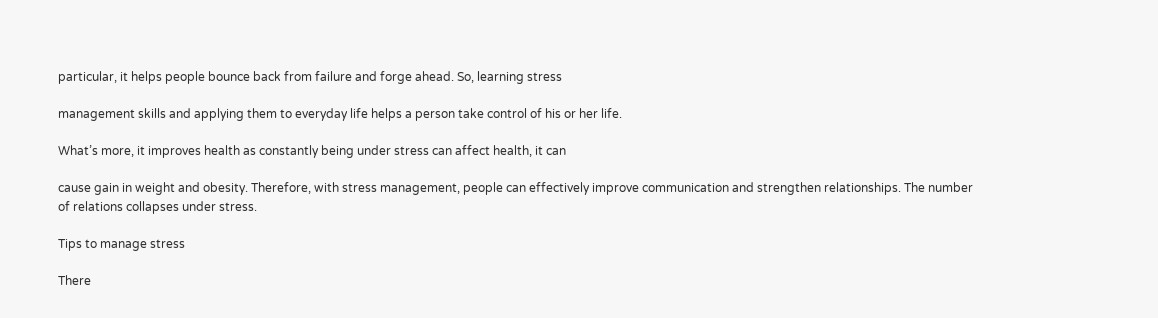particular, it helps people bounce back from failure and forge ahead. So, learning stress

management skills and applying them to everyday life helps a person take control of his or her life.

What’s more, it improves health as constantly being under stress can affect health, it can

cause gain in weight and obesity. Therefore, with stress management, people can effectively improve communication and strengthen relationships. The number of relations collapses under stress.

Tips to manage stress

There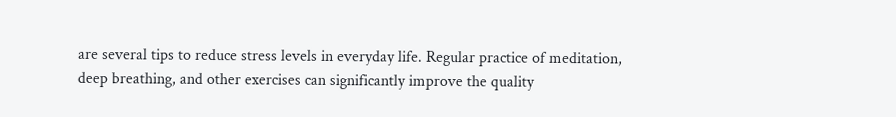are several tips to reduce stress levels in everyday life. Regular practice of meditation, deep breathing, and other exercises can significantly improve the quality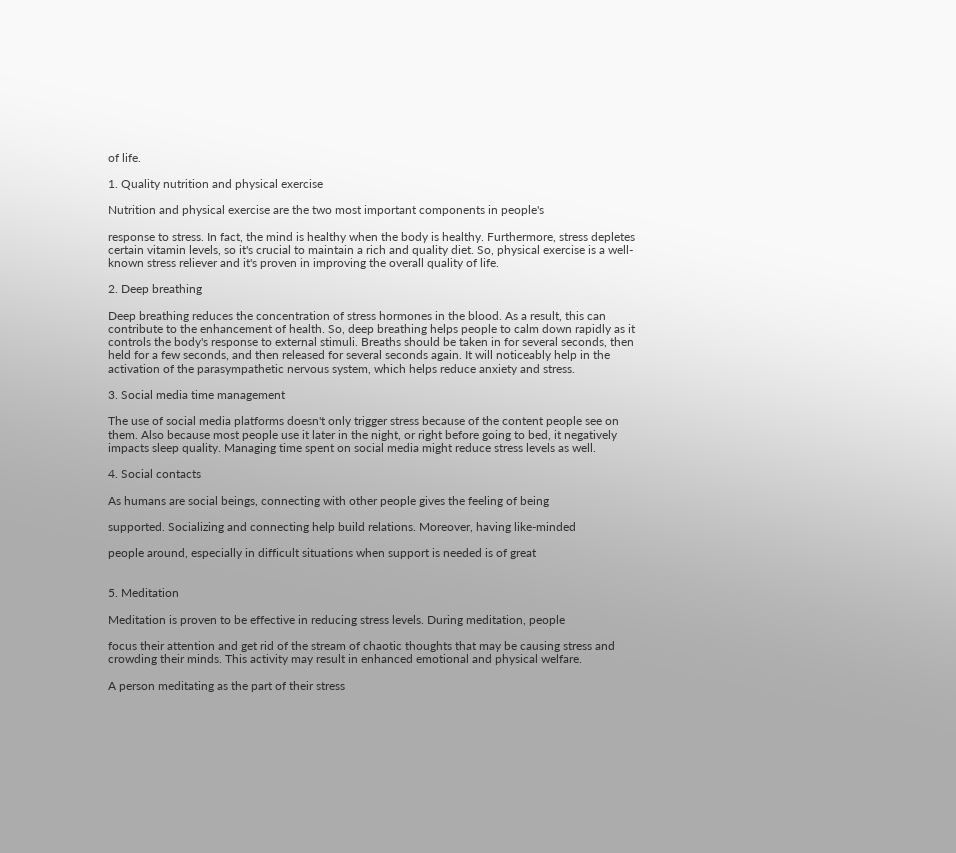of life.

1. Quality nutrition and physical exercise

Nutrition and physical exercise are the two most important components in people's

response to stress. In fact, the mind is healthy when the body is healthy. Furthermore, stress depletes certain vitamin levels, so it's crucial to maintain a rich and quality diet. So, physical exercise is a well-known stress reliever and it's proven in improving the overall quality of life.

2. Deep breathing

Deep breathing reduces the concentration of stress hormones in the blood. As a result, this can contribute to the enhancement of health. So, deep breathing helps people to calm down rapidly as it controls the body's response to external stimuli. Breaths should be taken in for several seconds, then held for a few seconds, and then released for several seconds again. It will noticeably help in the activation of the parasympathetic nervous system, which helps reduce anxiety and stress.

3. Social media time management

The use of social media platforms doesn't only trigger stress because of the content people see on them. Also because most people use it later in the night, or right before going to bed, it negatively impacts sleep quality. Managing time spent on social media might reduce stress levels as well.

4. Social contacts

As humans are social beings, connecting with other people gives the feeling of being

supported. Socializing and connecting help build relations. Moreover, having like-minded

people around, especially in difficult situations when support is needed is of great


5. Meditation

Meditation is proven to be effective in reducing stress levels. During meditation, people

focus their attention and get rid of the stream of chaotic thoughts that may be causing stress and crowding their minds. This activity may result in enhanced emotional and physical welfare.

A person meditating as the part of their stress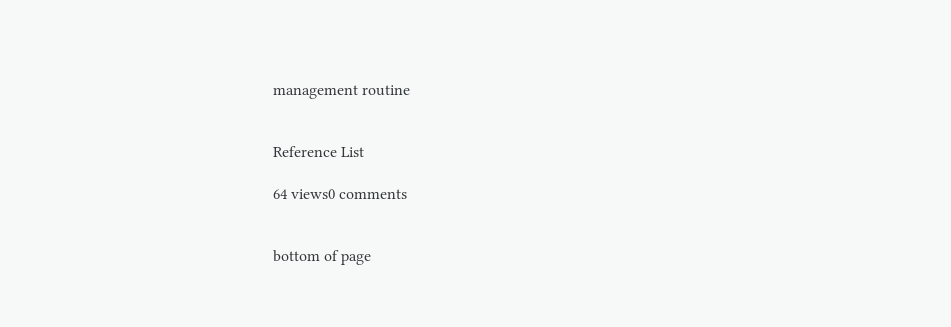management routine


Reference List

64 views0 comments


bottom of page